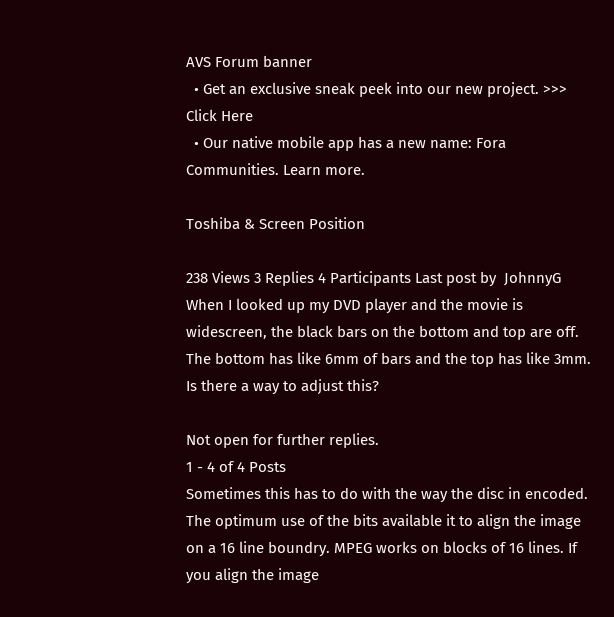AVS Forum banner
  • Get an exclusive sneak peek into our new project. >>> Click Here
  • Our native mobile app has a new name: Fora Communities. Learn more.

Toshiba & Screen Position

238 Views 3 Replies 4 Participants Last post by  JohnnyG
When I looked up my DVD player and the movie is widescreen, the black bars on the bottom and top are off. The bottom has like 6mm of bars and the top has like 3mm. Is there a way to adjust this?

Not open for further replies.
1 - 4 of 4 Posts
Sometimes this has to do with the way the disc in encoded. The optimum use of the bits available it to align the image on a 16 line boundry. MPEG works on blocks of 16 lines. If you align the image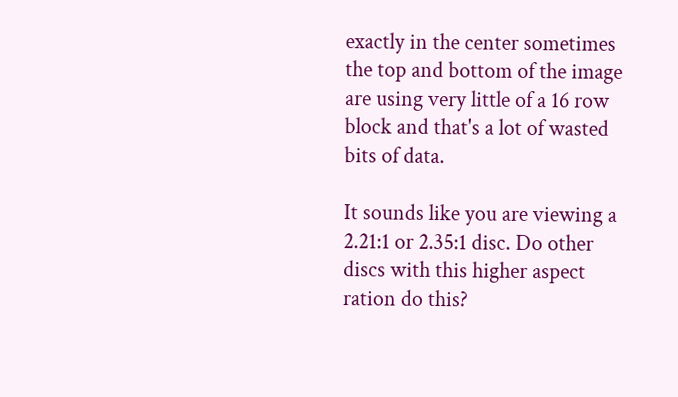exactly in the center sometimes the top and bottom of the image are using very little of a 16 row block and that's a lot of wasted bits of data.

It sounds like you are viewing a 2.21:1 or 2.35:1 disc. Do other discs with this higher aspect ration do this?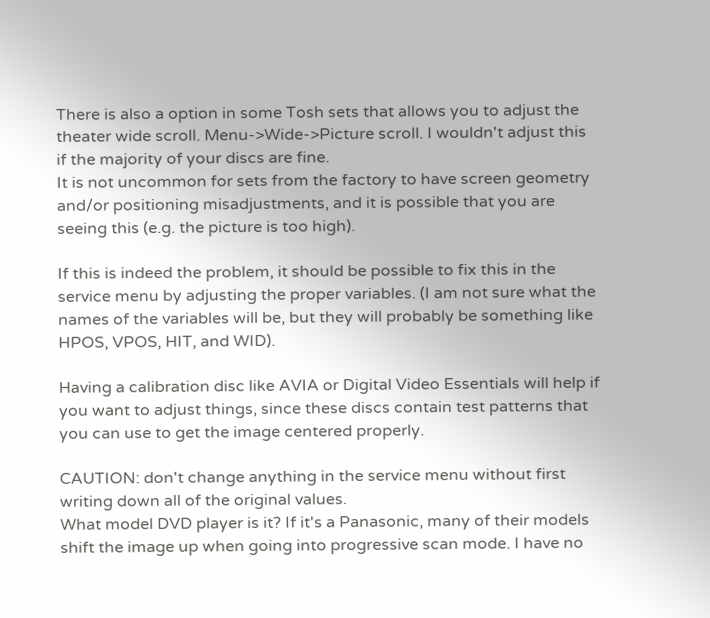There is also a option in some Tosh sets that allows you to adjust the theater wide scroll. Menu->Wide->Picture scroll. I wouldn't adjust this if the majority of your discs are fine.
It is not uncommon for sets from the factory to have screen geometry and/or positioning misadjustments, and it is possible that you are seeing this (e.g. the picture is too high).

If this is indeed the problem, it should be possible to fix this in the service menu by adjusting the proper variables. (I am not sure what the names of the variables will be, but they will probably be something like HPOS, VPOS, HIT, and WID).

Having a calibration disc like AVIA or Digital Video Essentials will help if you want to adjust things, since these discs contain test patterns that you can use to get the image centered properly.

CAUTION: don't change anything in the service menu without first writing down all of the original values.
What model DVD player is it? If it's a Panasonic, many of their models shift the image up when going into progressive scan mode. I have no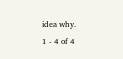idea why.
1 - 4 of 4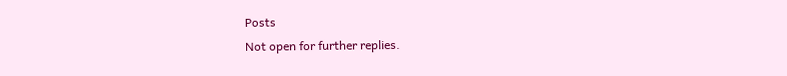Posts
Not open for further replies.